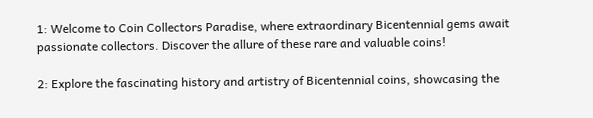1: Welcome to Coin Collectors Paradise, where extraordinary Bicentennial gems await passionate collectors. Discover the allure of these rare and valuable coins!

2: Explore the fascinating history and artistry of Bicentennial coins, showcasing the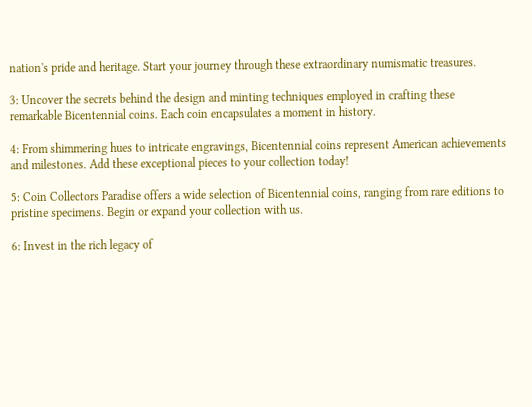nation's pride and heritage. Start your journey through these extraordinary numismatic treasures.

3: Uncover the secrets behind the design and minting techniques employed in crafting these remarkable Bicentennial coins. Each coin encapsulates a moment in history.

4: From shimmering hues to intricate engravings, Bicentennial coins represent American achievements and milestones. Add these exceptional pieces to your collection today!

5: Coin Collectors Paradise offers a wide selection of Bicentennial coins, ranging from rare editions to pristine specimens. Begin or expand your collection with us.

6: Invest in the rich legacy of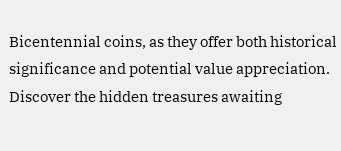Bicentennial coins, as they offer both historical significance and potential value appreciation. Discover the hidden treasures awaiting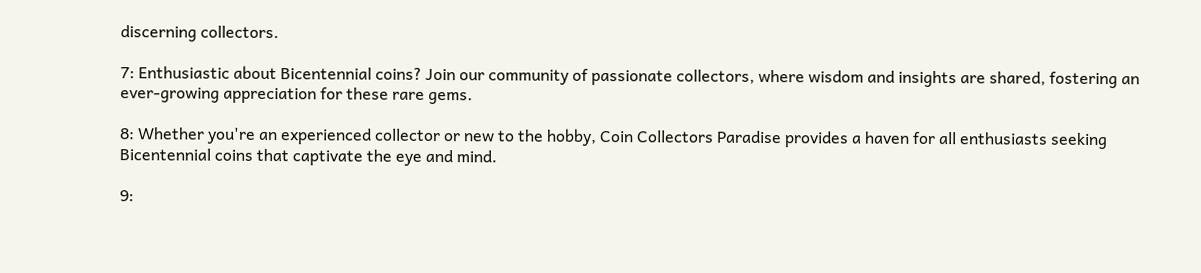discerning collectors.

7: Enthusiastic about Bicentennial coins? Join our community of passionate collectors, where wisdom and insights are shared, fostering an ever-growing appreciation for these rare gems.

8: Whether you're an experienced collector or new to the hobby, Coin Collectors Paradise provides a haven for all enthusiasts seeking Bicentennial coins that captivate the eye and mind.

9: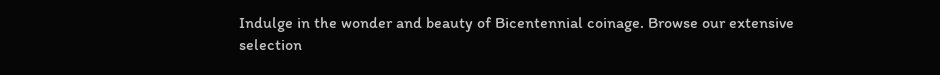Indulge in the wonder and beauty of Bicentennial coinage. Browse our extensive selection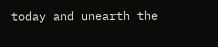today and unearth the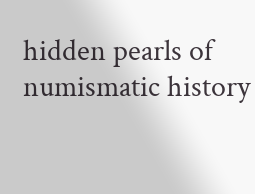hidden pearls of numismatic history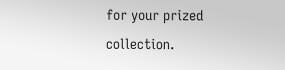for your prized collection.